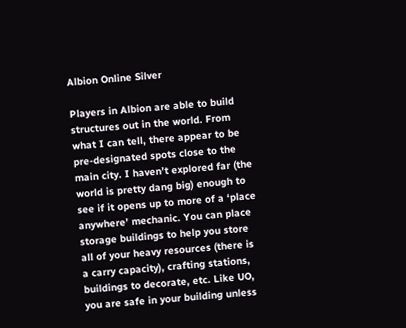Albion Online Silver

Players in Albion are able to build structures out in the world. From what I can tell, there appear to be pre-designated spots close to the main city. I haven’t explored far (the world is pretty dang big) enough to see if it opens up to more of a ‘place anywhere’ mechanic. You can place storage buildings to help you store all of your heavy resources (there is a carry capacity), crafting stations, buildings to decorate, etc. Like UO, you are safe in your building unless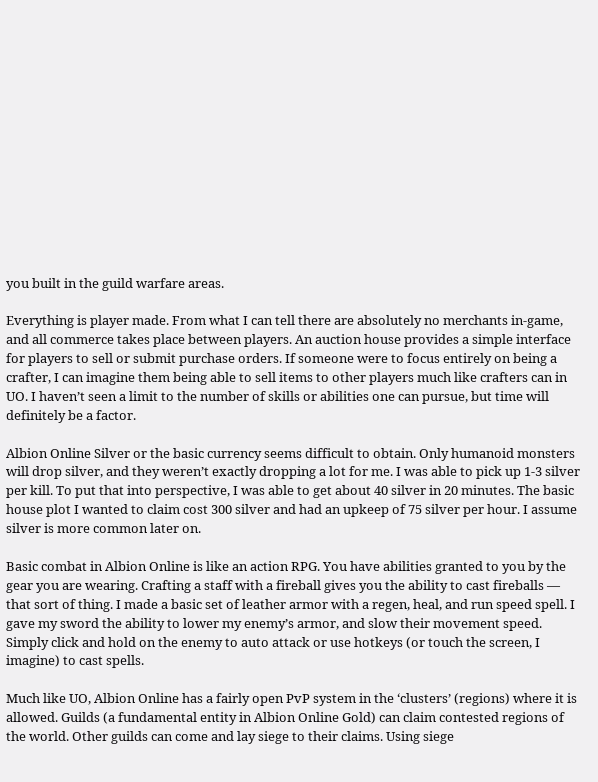you built in the guild warfare areas.

Everything is player made. From what I can tell there are absolutely no merchants in-game, and all commerce takes place between players. An auction house provides a simple interface for players to sell or submit purchase orders. If someone were to focus entirely on being a crafter, I can imagine them being able to sell items to other players much like crafters can in UO. I haven’t seen a limit to the number of skills or abilities one can pursue, but time will definitely be a factor.

Albion Online Silver or the basic currency seems difficult to obtain. Only humanoid monsters will drop silver, and they weren’t exactly dropping a lot for me. I was able to pick up 1-3 silver per kill. To put that into perspective, I was able to get about 40 silver in 20 minutes. The basic house plot I wanted to claim cost 300 silver and had an upkeep of 75 silver per hour. I assume silver is more common later on.

Basic combat in Albion Online is like an action RPG. You have abilities granted to you by the gear you are wearing. Crafting a staff with a fireball gives you the ability to cast fireballs — that sort of thing. I made a basic set of leather armor with a regen, heal, and run speed spell. I gave my sword the ability to lower my enemy’s armor, and slow their movement speed. Simply click and hold on the enemy to auto attack or use hotkeys (or touch the screen, I imagine) to cast spells.

Much like UO, Albion Online has a fairly open PvP system in the ‘clusters’ (regions) where it is allowed. Guilds (a fundamental entity in Albion Online Gold) can claim contested regions of the world. Other guilds can come and lay siege to their claims. Using siege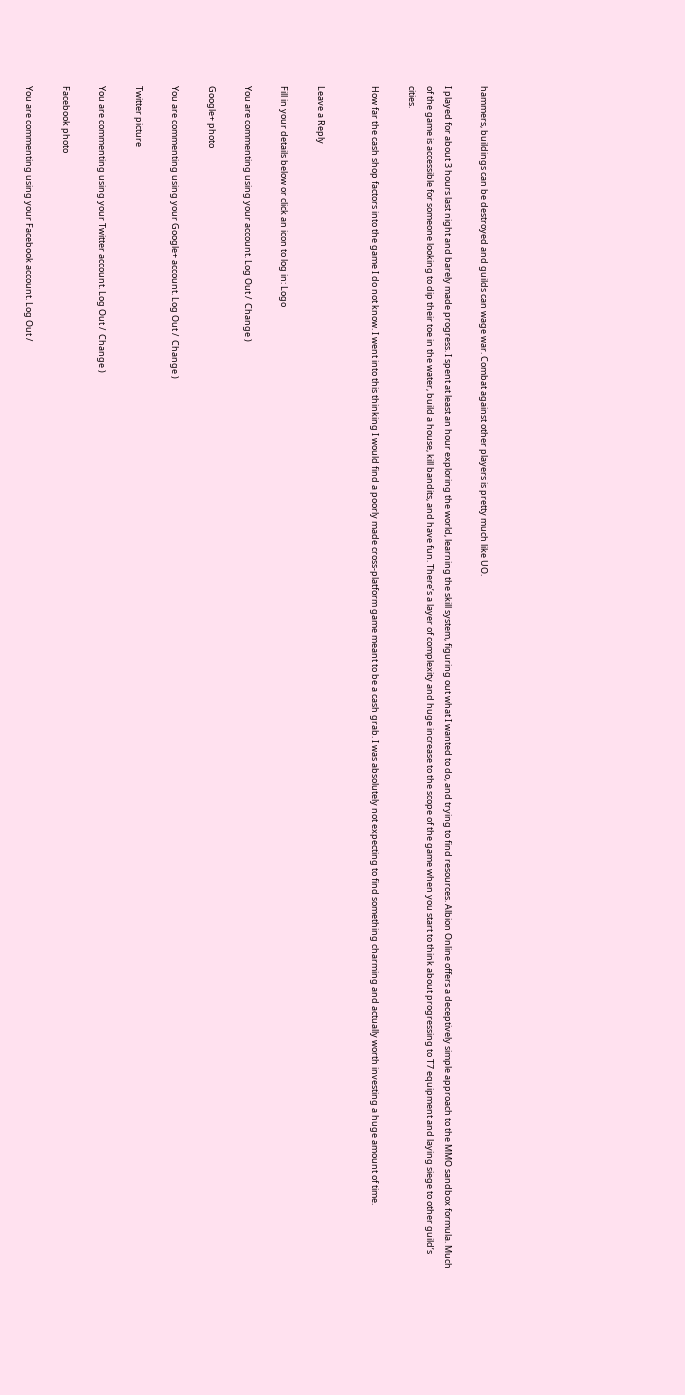hammers, buildings can be destroyed and guilds can wage war. Combat against other players is pretty much like UO.

I played for about 3 hours last night and barely made progress. I spent at least an hour exploring the world, learning the skill system, figuring out what I wanted to do, and trying to find resources. Albion Online offers a deceptively simple approach to the MMO sandbox formula. Much of the game is accessible for someone looking to dip their toe in the water, build a house, kill bandits, and have fun. There’s a layer of complexity and huge increase to the scope of the game when you start to think about progressing to T7 equipment and laying siege to other guild’s cities.

How far the cash shop factors into the game I do not know. I went into this thinking I would find a poorly made cross-platform game meant to be a cash grab. I was absolutely not expecting to find something charming and actually worth investing a huge amount of time.


Leave a Reply

Fill in your details below or click an icon to log in: Logo

You are commenting using your account. Log Out /  Change )

Google+ photo

You are commenting using your Google+ account. Log Out /  Change )

Twitter picture

You are commenting using your Twitter account. Log Out /  Change )

Facebook photo

You are commenting using your Facebook account. Log Out /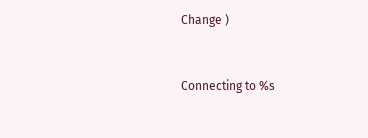Change )


Connecting to %s